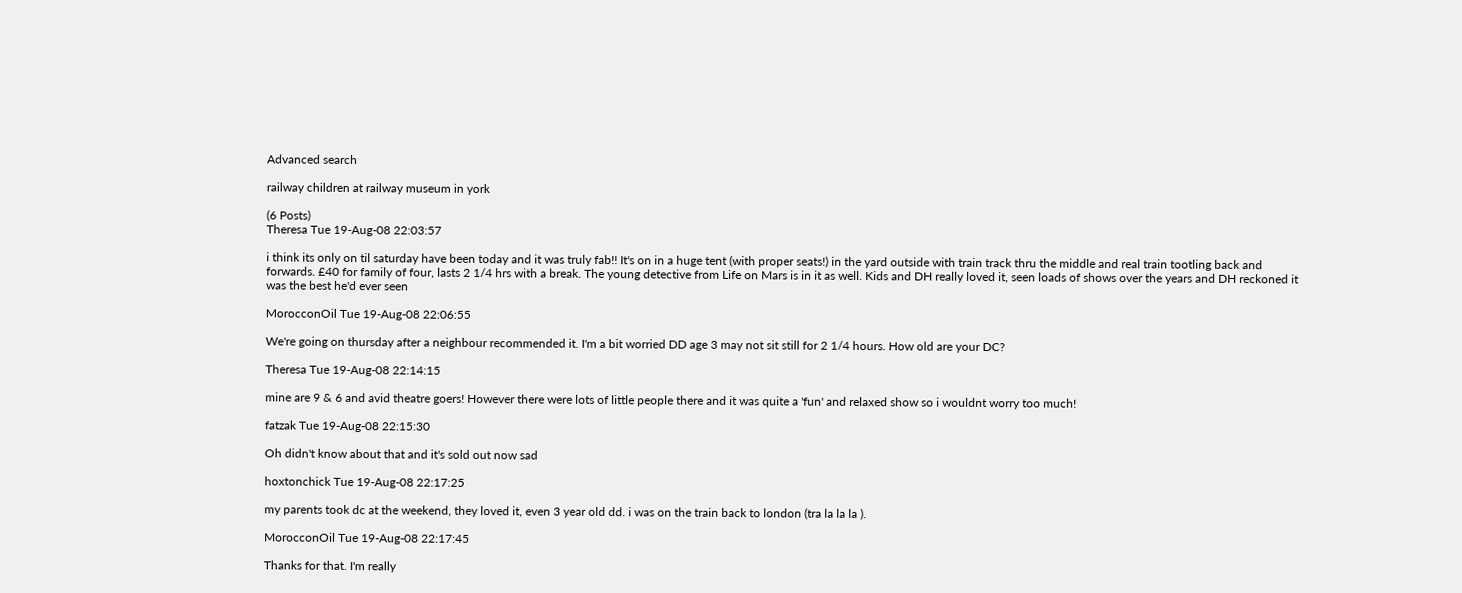Advanced search

railway children at railway museum in york

(6 Posts)
Theresa Tue 19-Aug-08 22:03:57

i think its only on til saturday have been today and it was truly fab!! It's on in a huge tent (with proper seats!) in the yard outside with train track thru the middle and real train tootling back and forwards. £40 for family of four, lasts 2 1/4 hrs with a break. The young detective from Life on Mars is in it as well. Kids and DH really loved it, seen loads of shows over the years and DH reckoned it was the best he'd ever seen

MorocconOil Tue 19-Aug-08 22:06:55

We're going on thursday after a neighbour recommended it. I'm a bit worried DD age 3 may not sit still for 2 1/4 hours. How old are your DC?

Theresa Tue 19-Aug-08 22:14:15

mine are 9 & 6 and avid theatre goers! However there were lots of little people there and it was quite a 'fun' and relaxed show so i wouldnt worry too much!

fatzak Tue 19-Aug-08 22:15:30

Oh didn't know about that and it's sold out now sad

hoxtonchick Tue 19-Aug-08 22:17:25

my parents took dc at the weekend, they loved it, even 3 year old dd. i was on the train back to london (tra la la la ).

MorocconOil Tue 19-Aug-08 22:17:45

Thanks for that. I'm really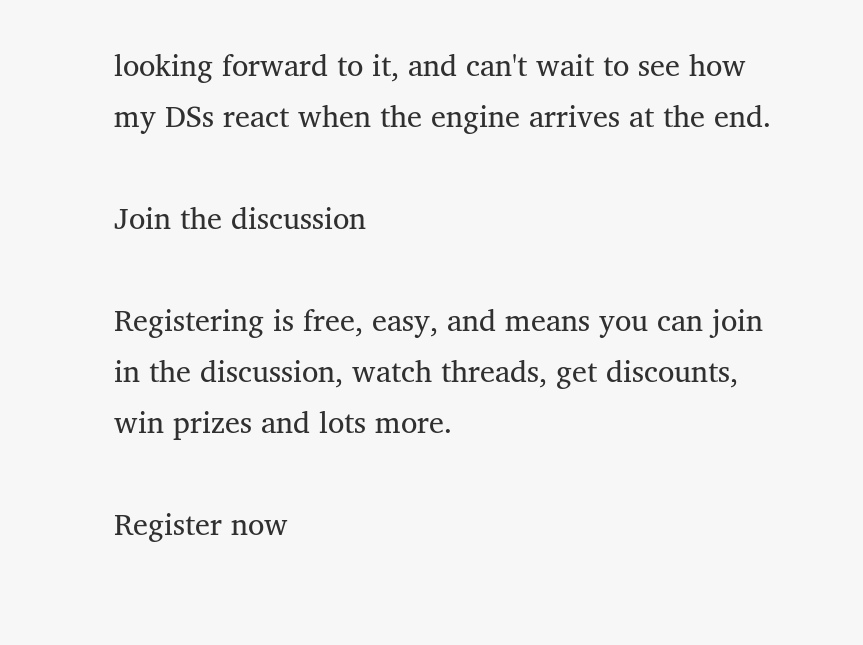looking forward to it, and can't wait to see how my DSs react when the engine arrives at the end.

Join the discussion

Registering is free, easy, and means you can join in the discussion, watch threads, get discounts, win prizes and lots more.

Register now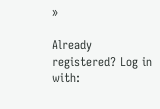»

Already registered? Log in with: